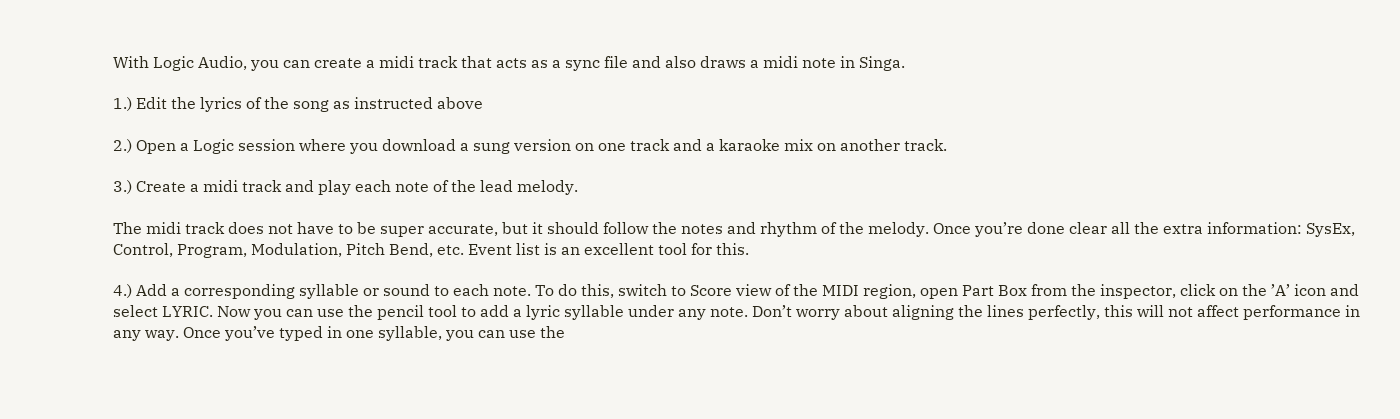With Logic Audio, you can create a midi track that acts as a sync file and also draws a midi note in Singa.

1.) Edit the lyrics of the song as instructed above

2.) Open a Logic session where you download a sung version on one track and a karaoke mix on another track.

3.) Create a midi track and play each note of the lead melody.

The midi track does not have to be super accurate, but it should follow the notes and rhythm of the melody. Once you’re done clear all the extra information: SysEx, Control, Program, Modulation, Pitch Bend, etc. Event list is an excellent tool for this.

4.) Add a corresponding syllable or sound to each note. To do this, switch to Score view of the MIDI region, open Part Box from the inspector, click on the ’A’ icon and select LYRIC. Now you can use the pencil tool to add a lyric syllable under any note. Don’t worry about aligning the lines perfectly, this will not affect performance in any way. Once you’ve typed in one syllable, you can use the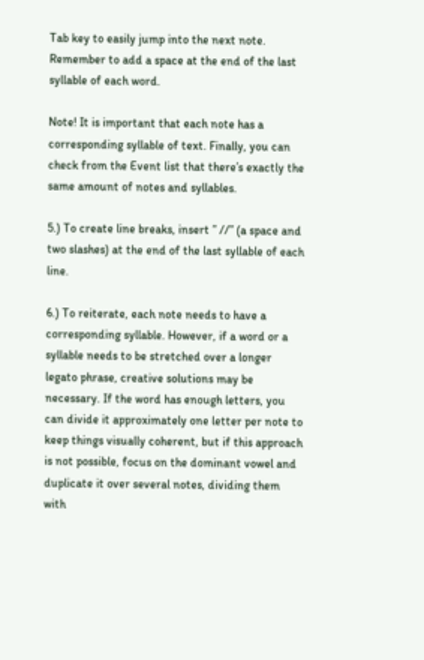Tab key to easily jump into the next note. Remember to add a space at the end of the last syllable of each word.

Note! It is important that each note has a corresponding syllable of text. Finally, you can check from the Event list that there’s exactly the same amount of notes and syllables.

5.) To create line breaks, insert ” //” (a space and two slashes) at the end of the last syllable of each line.

6.) To reiterate, each note needs to have a corresponding syllable. However, if a word or a syllable needs to be stretched over a longer legato phrase, creative solutions may be necessary. If the word has enough letters, you can divide it approximately one letter per note to keep things visually coherent, but if this approach is not possible, focus on the dominant vowel and duplicate it over several notes, dividing them with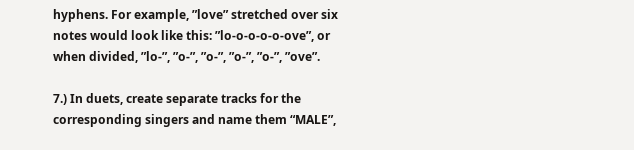hyphens. For example, ”love” stretched over six notes would look like this: ”lo-o-o-o-o-ove”, or when divided, ”lo-”, ”o-”, ”o-”, ”o-”, ”o-”, ”ove”.

7.) In duets, create separate tracks for the corresponding singers and name them “MALE”,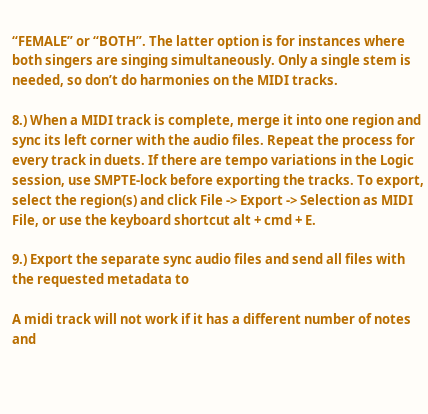“FEMALE” or “BOTH”. The latter option is for instances where both singers are singing simultaneously. Only a single stem is needed, so don’t do harmonies on the MIDI tracks.

8.) When a MIDI track is complete, merge it into one region and sync its left corner with the audio files. Repeat the process for every track in duets. If there are tempo variations in the Logic session, use SMPTE-lock before exporting the tracks. To export, select the region(s) and click File -> Export -> Selection as MIDI File, or use the keyboard shortcut alt + cmd + E.

9.) Export the separate sync audio files and send all files with the requested metadata to

A midi track will not work if it has a different number of notes and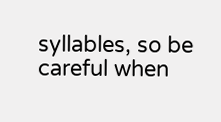syllables, so be careful when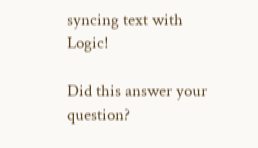syncing text with Logic!

Did this answer your question?